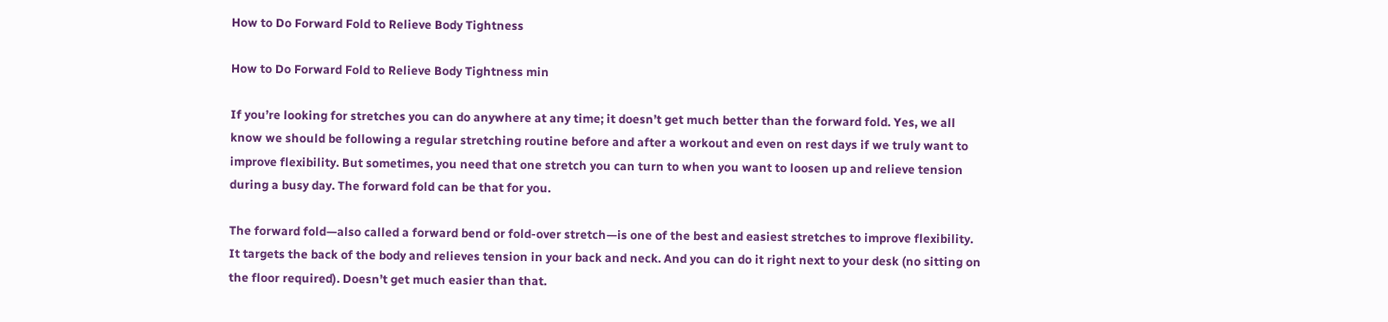How to Do Forward Fold to Relieve Body Tightness

How to Do Forward Fold to Relieve Body Tightness min

If you’re looking for stretches you can do anywhere at any time; it doesn’t get much better than the forward fold. Yes, we all know we should be following a regular stretching routine before and after a workout and even on rest days if we truly want to improve flexibility. But sometimes, you need that one stretch you can turn to when you want to loosen up and relieve tension during a busy day. The forward fold can be that for you.

The forward fold—also called a forward bend or fold-over stretch—is one of the best and easiest stretches to improve flexibility. It targets the back of the body and relieves tension in your back and neck. And you can do it right next to your desk (no sitting on the floor required). Doesn’t get much easier than that.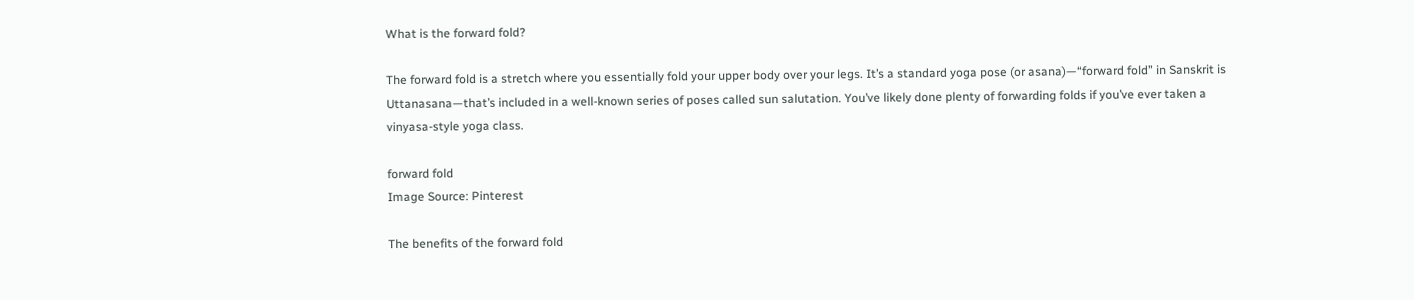What is the forward fold?

The forward fold is a stretch where you essentially fold your upper body over your legs. It’s a standard yoga pose (or asana)—“forward fold” in Sanskrit is Uttanasana—that’s included in a well-known series of poses called sun salutation. You’ve likely done plenty of forwarding folds if you’ve ever taken a vinyasa-style yoga class.

forward fold
Image Source: Pinterest

The benefits of the forward fold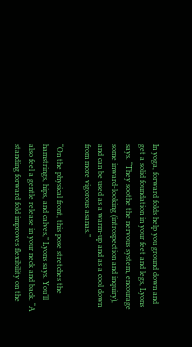In yoga, forward folds help you ground down and get a solid foundation in your feet and legs, Lyons says. “They soothe the nervous system, encourage some inward-looking (introspection and inquiry), and can be used as a warm-up and as a cool down from more vigorous asanas.”

“On the physical front, this pose stretches the hamstrings, hips, and calves,” Lyons says. You’ll also feel a gentle release in your neck and back. “A standing forward fold improves flexibility on the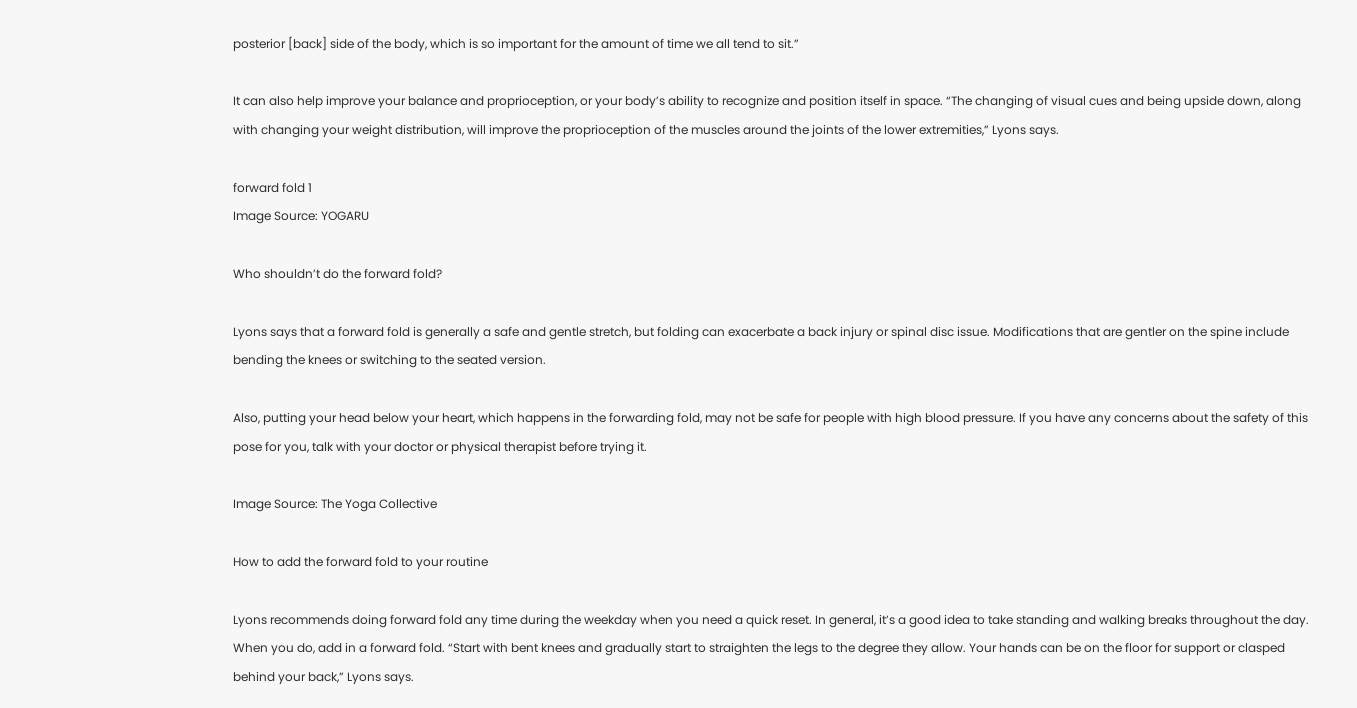posterior [back] side of the body, which is so important for the amount of time we all tend to sit.”

It can also help improve your balance and proprioception, or your body’s ability to recognize and position itself in space. “The changing of visual cues and being upside down, along with changing your weight distribution, will improve the proprioception of the muscles around the joints of the lower extremities,” Lyons says.

forward fold 1
Image Source: YOGARU

Who shouldn’t do the forward fold?

Lyons says that a forward fold is generally a safe and gentle stretch, but folding can exacerbate a back injury or spinal disc issue. Modifications that are gentler on the spine include bending the knees or switching to the seated version.

Also, putting your head below your heart, which happens in the forwarding fold, may not be safe for people with high blood pressure. If you have any concerns about the safety of this pose for you, talk with your doctor or physical therapist before trying it.

Image Source: The Yoga Collective

How to add the forward fold to your routine

Lyons recommends doing forward fold any time during the weekday when you need a quick reset. In general, it’s a good idea to take standing and walking breaks throughout the day. When you do, add in a forward fold. “Start with bent knees and gradually start to straighten the legs to the degree they allow. Your hands can be on the floor for support or clasped behind your back,” Lyons says.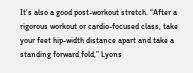It’s also a good post-workout stretch. “After a rigorous workout or cardio-focused class, take your feet hip-width distance apart and take a standing forward fold,” Lyons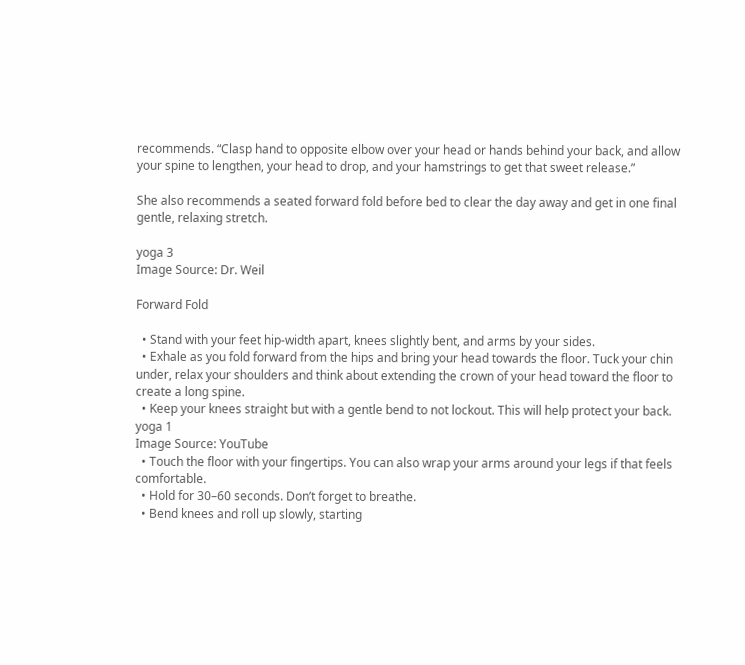recommends. “Clasp hand to opposite elbow over your head or hands behind your back, and allow your spine to lengthen, your head to drop, and your hamstrings to get that sweet release.”

She also recommends a seated forward fold before bed to clear the day away and get in one final gentle, relaxing stretch.

yoga 3
Image Source: Dr. Weil

Forward Fold

  • Stand with your feet hip-width apart, knees slightly bent, and arms by your sides.
  • Exhale as you fold forward from the hips and bring your head towards the floor. Tuck your chin under, relax your shoulders and think about extending the crown of your head toward the floor to create a long spine.
  • Keep your knees straight but with a gentle bend to not lockout. This will help protect your back.
yoga 1
Image Source: YouTube
  • Touch the floor with your fingertips. You can also wrap your arms around your legs if that feels comfortable.
  • Hold for 30–60 seconds. Don’t forget to breathe.
  • Bend knees and roll up slowly, starting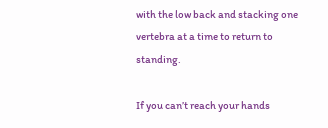with the low back and stacking one vertebra at a time to return to standing.

If you can’t reach your hands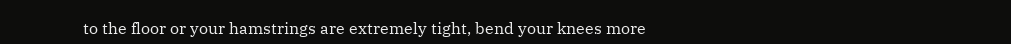to the floor or your hamstrings are extremely tight, bend your knees more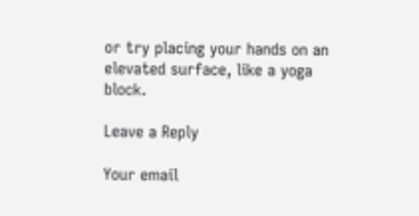or try placing your hands on an elevated surface, like a yoga block.

Leave a Reply

Your email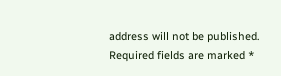address will not be published. Required fields are marked *